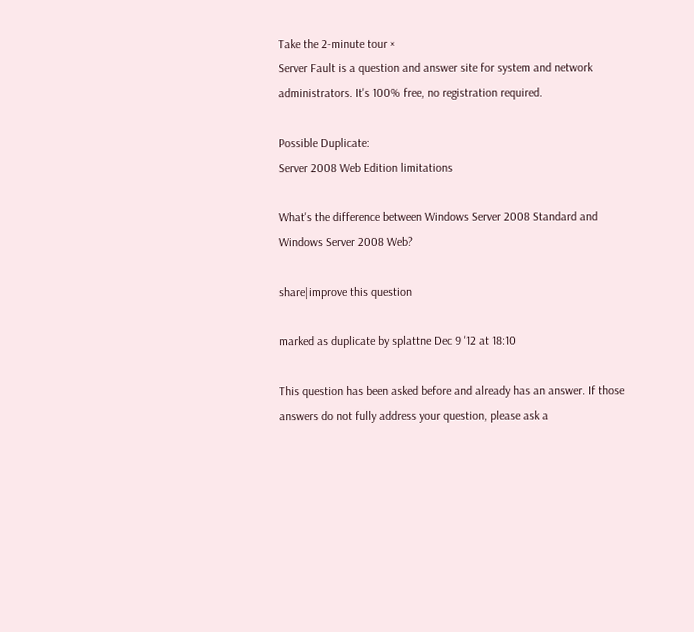Take the 2-minute tour ×
Server Fault is a question and answer site for system and network administrators. It's 100% free, no registration required.

Possible Duplicate:
Server 2008 Web Edition limitations

What's the difference between Windows Server 2008 Standard and Windows Server 2008 Web?

share|improve this question

marked as duplicate by splattne Dec 9 '12 at 18:10

This question has been asked before and already has an answer. If those answers do not fully address your question, please ask a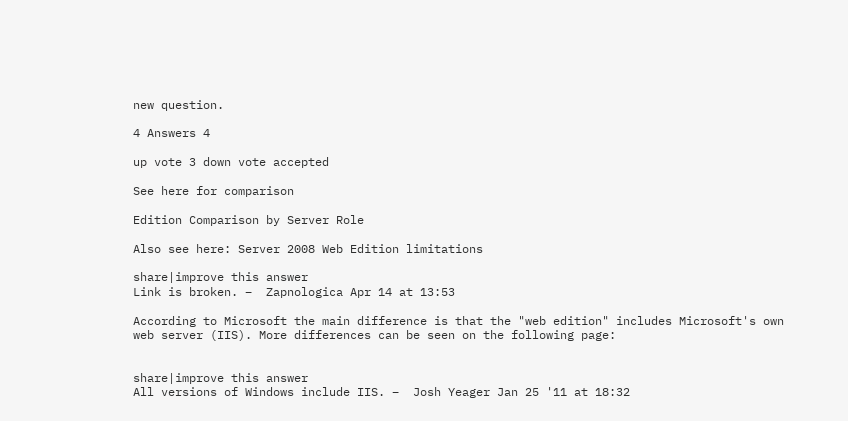new question.

4 Answers 4

up vote 3 down vote accepted

See here for comparison

Edition Comparison by Server Role

Also see here: Server 2008 Web Edition limitations

share|improve this answer
Link is broken. –  Zapnologica Apr 14 at 13:53

According to Microsoft the main difference is that the "web edition" includes Microsoft's own web server (IIS). More differences can be seen on the following page:


share|improve this answer
All versions of Windows include IIS. –  Josh Yeager Jan 25 '11 at 18:32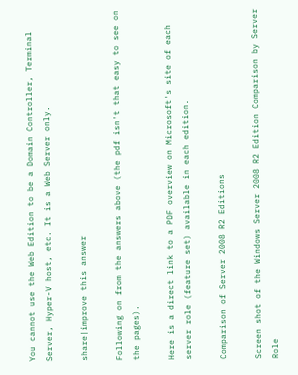You cannot use the Web Edition to be a Domain Controller, Terminal Server, Hyper-V host, etc. It is a Web Server only.

share|improve this answer

Following on from the answers above (the pdf isn't that easy to see on the pages).

Here is a direct link to a PDF overview on Microsoft's site of each server role (feature set) available in each edition.

Comparison of Server 2008 R2 Editions

Screen shot of the Windows Server 2008 R2 Edition Comparison by Server Role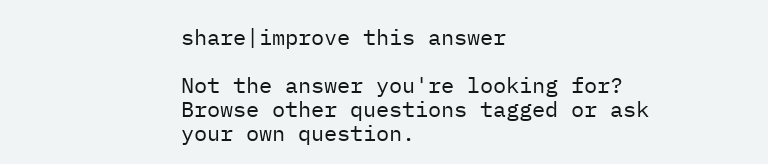share|improve this answer

Not the answer you're looking for? Browse other questions tagged or ask your own question.